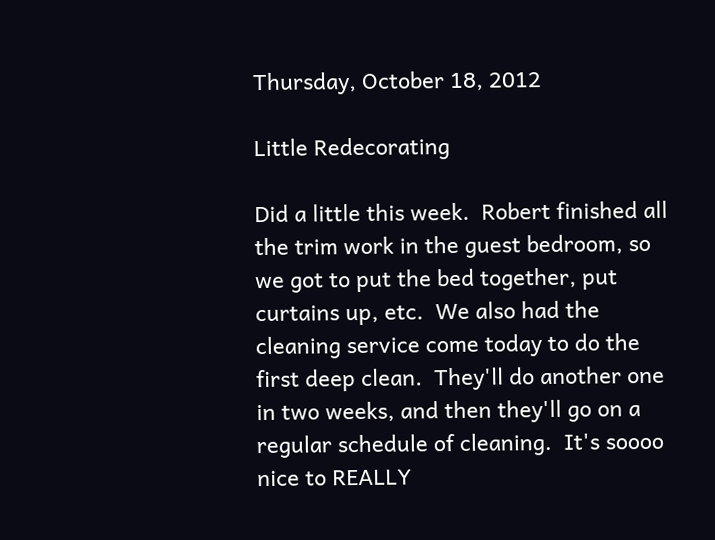Thursday, October 18, 2012

Little Redecorating

Did a little this week.  Robert finished all the trim work in the guest bedroom, so we got to put the bed together, put curtains up, etc.  We also had the cleaning service come today to do the first deep clean.  They'll do another one in two weeks, and then they'll go on a regular schedule of cleaning.  It's soooo nice to REALLY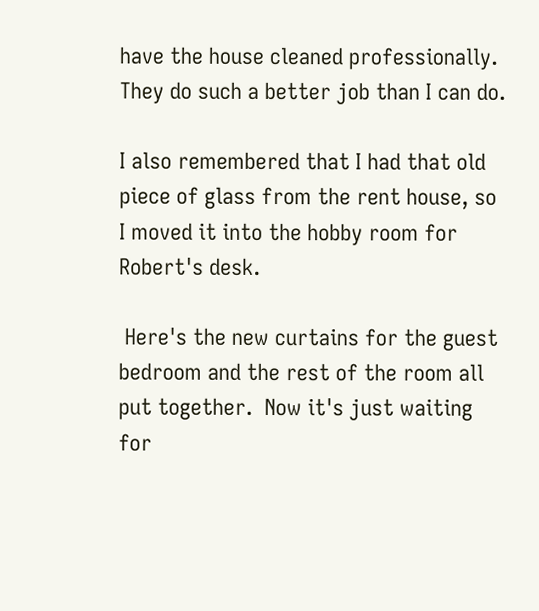have the house cleaned professionally.  They do such a better job than I can do.

I also remembered that I had that old piece of glass from the rent house, so I moved it into the hobby room for Robert's desk.

 Here's the new curtains for the guest bedroom and the rest of the room all put together.  Now it's just waiting for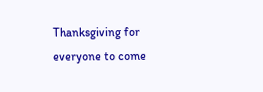Thanksgiving for everyone to come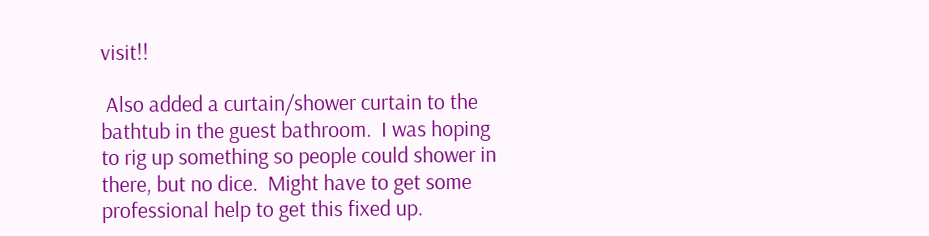visit!!

 Also added a curtain/shower curtain to the bathtub in the guest bathroom.  I was hoping to rig up something so people could shower in there, but no dice.  Might have to get some professional help to get this fixed up.